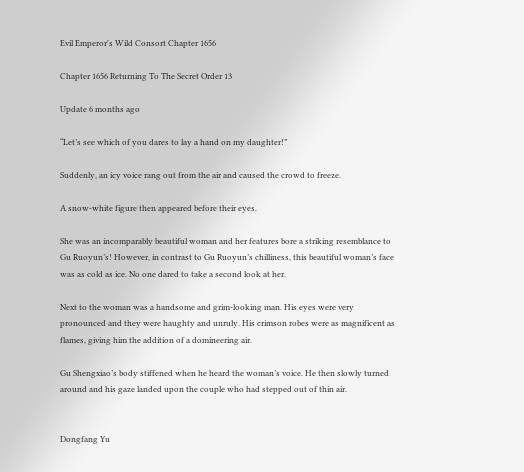Evil Emperor's Wild Consort Chapter 1656

Chapter 1656 Returning To The Secret Order 13

Update 6 months ago

“Let’s see which of you dares to lay a hand on my daughter!”

Suddenly, an icy voice rang out from the air and caused the crowd to freeze.

A snow-white figure then appeared before their eyes.

She was an incomparably beautiful woman and her features bore a striking resemblance to Gu Ruoyun’s! However, in contrast to Gu Ruoyun’s chilliness, this beautiful woman’s face was as cold as ice. No one dared to take a second look at her.

Next to the woman was a handsome and grim-looking man. His eyes were very pronounced and they were haughty and unruly. His crimson robes were as magnificent as flames, giving him the addition of a domineering air.

Gu Shengxiao’s body stiffened when he heard the woman’s voice. He then slowly turned around and his gaze landed upon the couple who had stepped out of thin air.


Dongfang Yu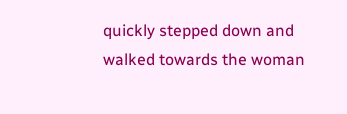quickly stepped down and walked towards the woman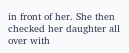in front of her. She then checked her daughter all over with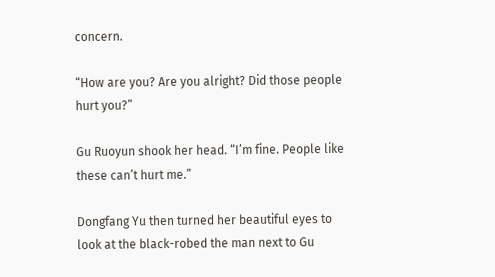concern.

“How are you? Are you alright? Did those people hurt you?”

Gu Ruoyun shook her head. “I’m fine. People like these can’t hurt me.”

Dongfang Yu then turned her beautiful eyes to look at the black-robed the man next to Gu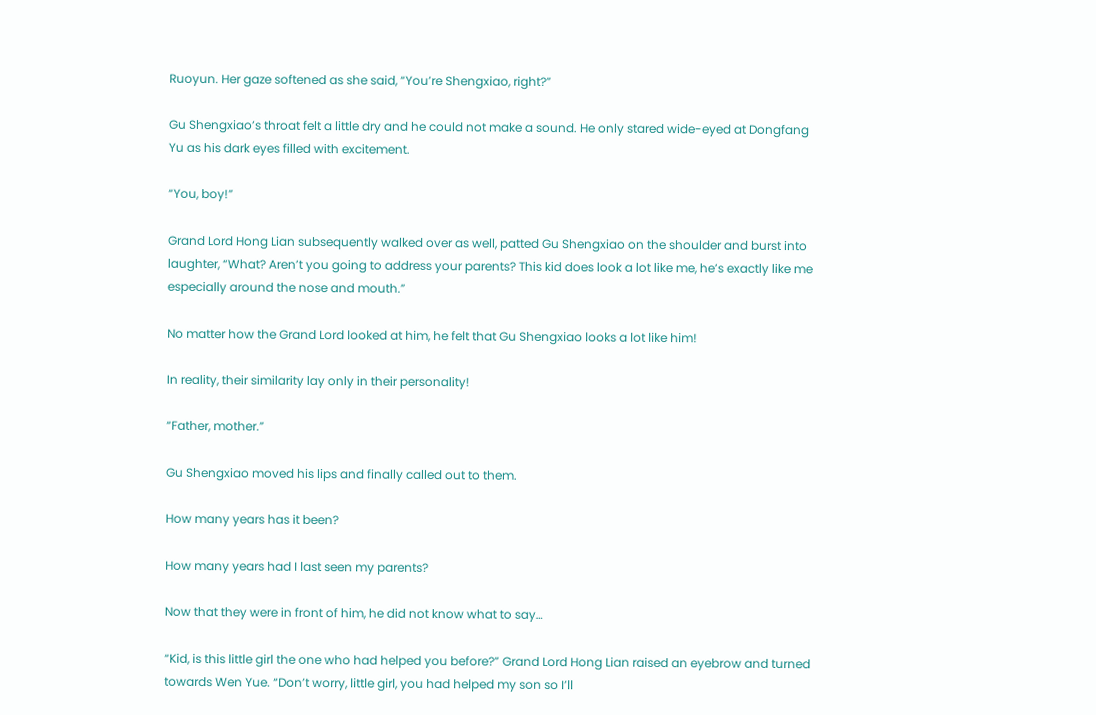Ruoyun. Her gaze softened as she said, “You’re Shengxiao, right?”

Gu Shengxiao’s throat felt a little dry and he could not make a sound. He only stared wide-eyed at Dongfang Yu as his dark eyes filled with excitement.

“You, boy!”

Grand Lord Hong Lian subsequently walked over as well, patted Gu Shengxiao on the shoulder and burst into laughter, “What? Aren’t you going to address your parents? This kid does look a lot like me, he’s exactly like me especially around the nose and mouth.”

No matter how the Grand Lord looked at him, he felt that Gu Shengxiao looks a lot like him!

In reality, their similarity lay only in their personality!

“Father, mother.”

Gu Shengxiao moved his lips and finally called out to them.

How many years has it been?

How many years had I last seen my parents?

Now that they were in front of him, he did not know what to say…

“Kid, is this little girl the one who had helped you before?” Grand Lord Hong Lian raised an eyebrow and turned towards Wen Yue. “Don’t worry, little girl, you had helped my son so I’ll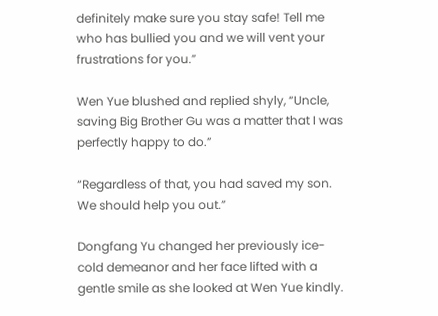definitely make sure you stay safe! Tell me who has bullied you and we will vent your frustrations for you.”

Wen Yue blushed and replied shyly, “Uncle, saving Big Brother Gu was a matter that I was perfectly happy to do.”

“Regardless of that, you had saved my son. We should help you out.”

Dongfang Yu changed her previously ice-cold demeanor and her face lifted with a gentle smile as she looked at Wen Yue kindly.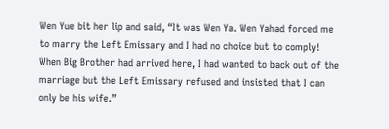Wen Yue bit her lip and said, “It was Wen Ya. Wen Yahad forced me to marry the Left Emissary and I had no choice but to comply! When Big Brother had arrived here, I had wanted to back out of the marriage but the Left Emissary refused and insisted that I can only be his wife.”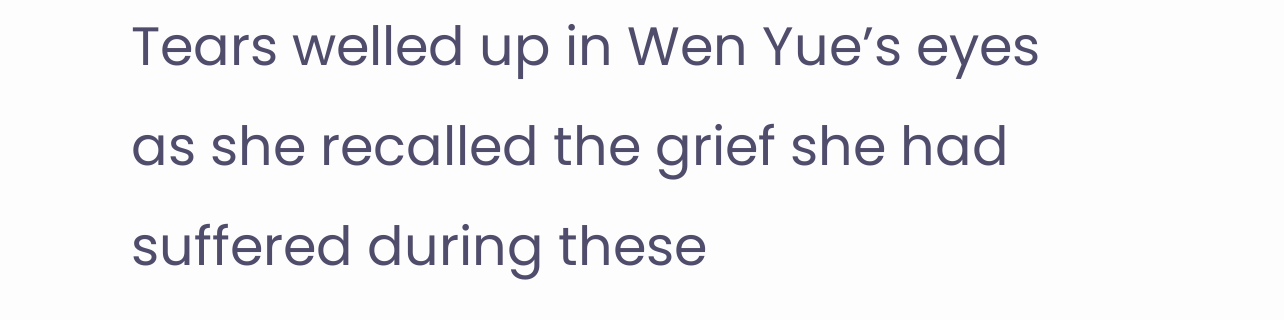Tears welled up in Wen Yue’s eyes as she recalled the grief she had suffered during these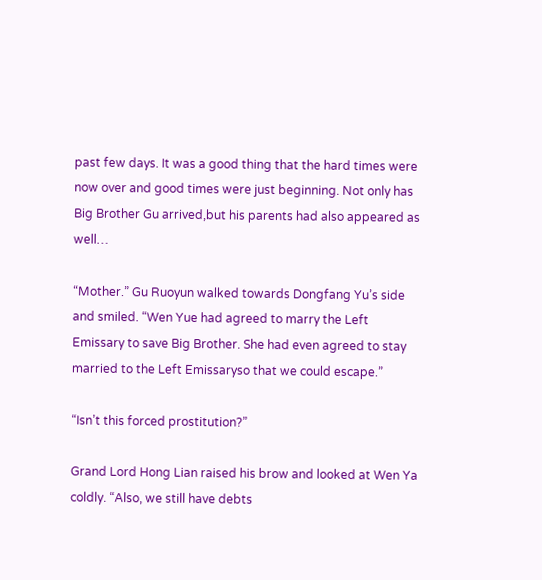past few days. It was a good thing that the hard times were now over and good times were just beginning. Not only has Big Brother Gu arrived,but his parents had also appeared as well…

“Mother.” Gu Ruoyun walked towards Dongfang Yu’s side and smiled. “Wen Yue had agreed to marry the Left Emissary to save Big Brother. She had even agreed to stay married to the Left Emissaryso that we could escape.”

“Isn’t this forced prostitution?”

Grand Lord Hong Lian raised his brow and looked at Wen Ya coldly. “Also, we still have debts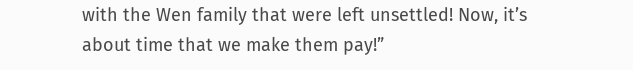with the Wen family that were left unsettled! Now, it’s about time that we make them pay!”